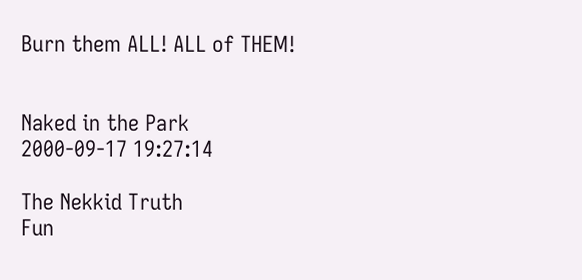Burn them ALL! ALL of THEM!


Naked in the Park
2000-09-17 19:27:14

The Nekkid Truth
Fun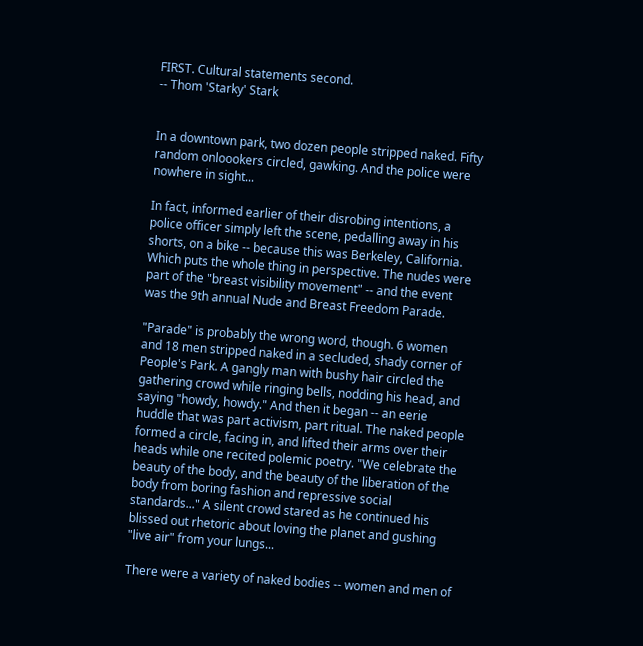FIRST. Cultural statements second.
-- Thom 'Starky' Stark


In a downtown park, two dozen people stripped naked. Fifty random onloookers circled, gawking. And the police were nowhere in sight...

In fact, informed earlier of their disrobing intentions, a police officer simply left the scene, pedalling away in his shorts, on a bike -- because this was Berkeley, California. Which puts the whole thing in perspective. The nudes were part of the "breast visibility movement" -- and the event was the 9th annual Nude and Breast Freedom Parade.

"Parade" is probably the wrong word, though. 6 women and 18 men stripped naked in a secluded, shady corner of People's Park. A gangly man with bushy hair circled the gathering crowd while ringing bells, nodding his head, and saying "howdy, howdy." And then it began -- an eerie huddle that was part activism, part ritual. The naked people formed a circle, facing in, and lifted their arms over their heads while one recited polemic poetry. "We celebrate the beauty of the body, and the beauty of the liberation of the body from boring fashion and repressive social standards..." A silent crowd stared as he continued his blissed out rhetoric about loving the planet and gushing "live air" from your lungs...

There were a variety of naked bodies -- women and men of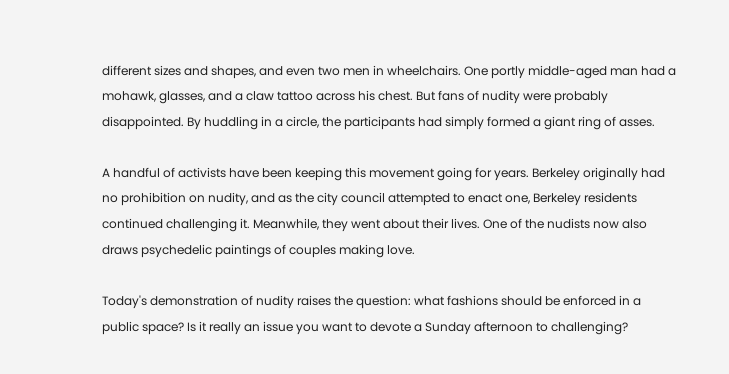different sizes and shapes, and even two men in wheelchairs. One portly middle-aged man had a mohawk, glasses, and a claw tattoo across his chest. But fans of nudity were probably disappointed. By huddling in a circle, the participants had simply formed a giant ring of asses.

A handful of activists have been keeping this movement going for years. Berkeley originally had no prohibition on nudity, and as the city council attempted to enact one, Berkeley residents continued challenging it. Meanwhile, they went about their lives. One of the nudists now also draws psychedelic paintings of couples making love.

Today's demonstration of nudity raises the question: what fashions should be enforced in a public space? Is it really an issue you want to devote a Sunday afternoon to challenging?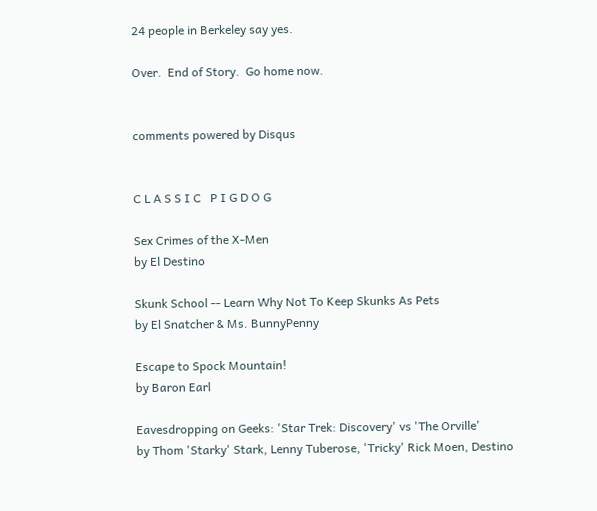24 people in Berkeley say yes.

Over.  End of Story.  Go home now.


comments powered by Disqus


C L A S S I C   P I G D O G

Sex Crimes of the X-Men
by El Destino

Skunk School -- Learn Why Not To Keep Skunks As Pets
by El Snatcher & Ms. BunnyPenny

Escape to Spock Mountain!
by Baron Earl

Eavesdropping on Geeks: 'Star Trek: Discovery' vs 'The Orville'
by Thom 'Starky' Stark, Lenny Tuberose, 'Tricky' Rick Moen, Destino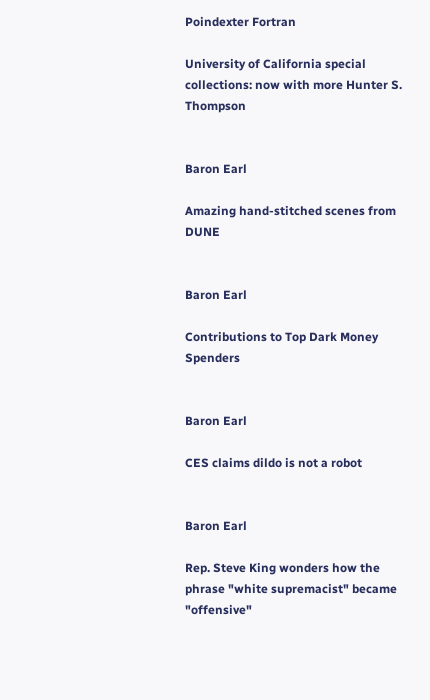Poindexter Fortran

University of California special collections: now with more Hunter S. Thompson


Baron Earl

Amazing hand-stitched scenes from DUNE


Baron Earl

Contributions to Top Dark Money Spenders


Baron Earl

CES claims dildo is not a robot


Baron Earl

Rep. Steve King wonders how the phrase "white supremacist" became "offensive"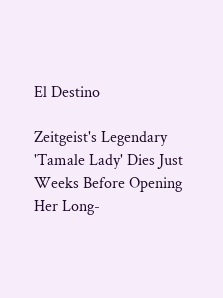El Destino

Zeitgeist's Legendary 'Tamale Lady' Dies Just Weeks Before Opening Her Long-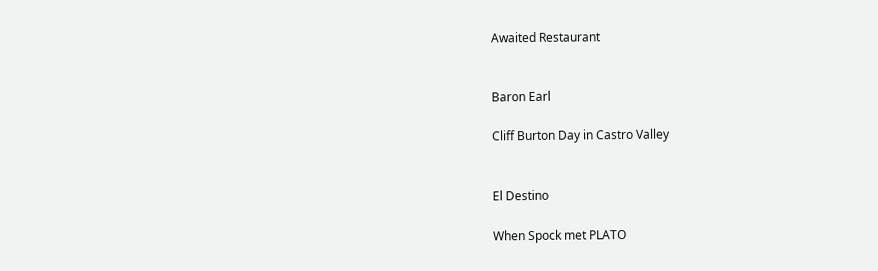Awaited Restaurant


Baron Earl

Cliff Burton Day in Castro Valley


El Destino

When Spock met PLATO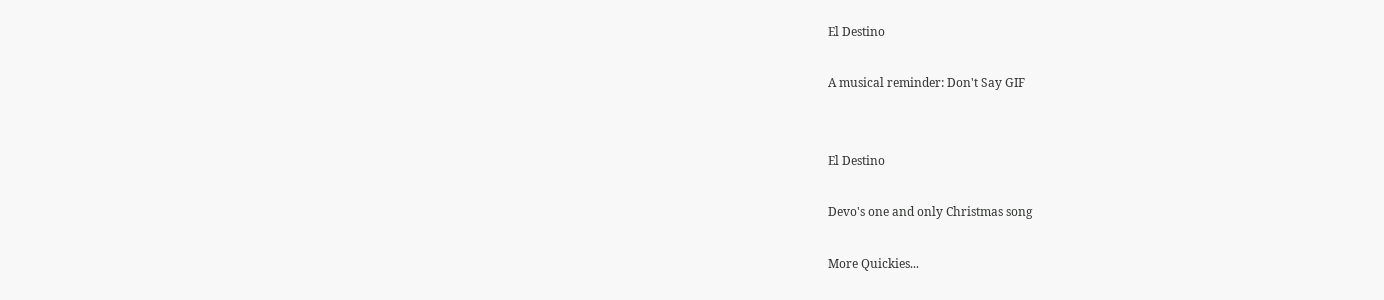El Destino

A musical reminder: Don't Say GIF


El Destino

Devo's one and only Christmas song

More Quickies...